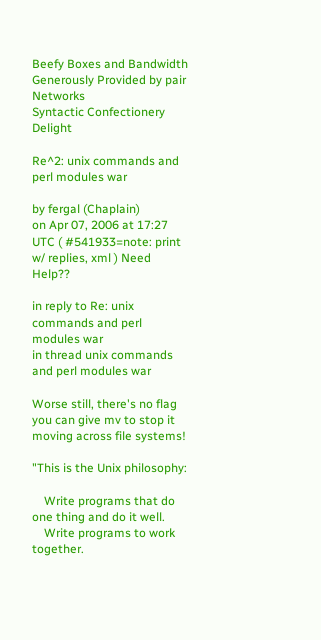Beefy Boxes and Bandwidth Generously Provided by pair Networks
Syntactic Confectionery Delight

Re^2: unix commands and perl modules war

by fergal (Chaplain)
on Apr 07, 2006 at 17:27 UTC ( #541933=note: print w/ replies, xml ) Need Help??

in reply to Re: unix commands and perl modules war
in thread unix commands and perl modules war

Worse still, there's no flag you can give mv to stop it moving across file systems!

"This is the Unix philosophy:

    Write programs that do one thing and do it well.
    Write programs to work together.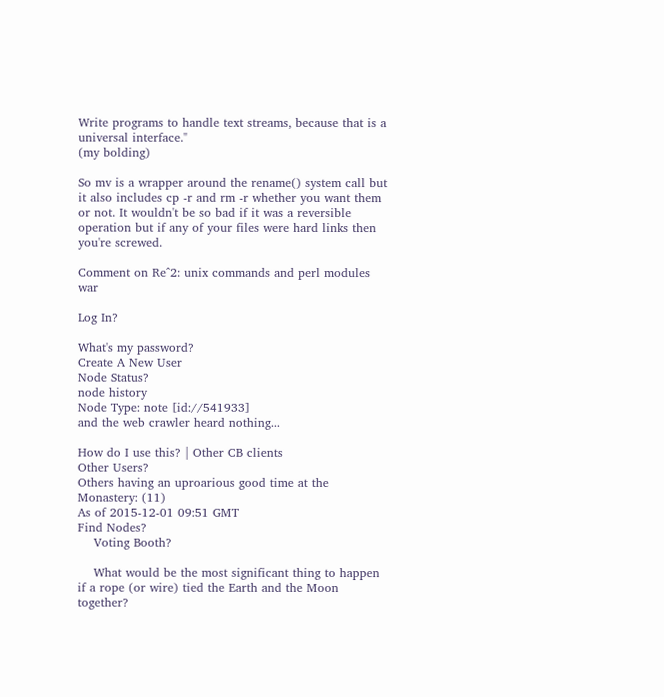Write programs to handle text streams, because that is a universal interface."
(my bolding)

So mv is a wrapper around the rename() system call but it also includes cp -r and rm -r whether you want them or not. It wouldn't be so bad if it was a reversible operation but if any of your files were hard links then you're screwed.

Comment on Re^2: unix commands and perl modules war

Log In?

What's my password?
Create A New User
Node Status?
node history
Node Type: note [id://541933]
and the web crawler heard nothing...

How do I use this? | Other CB clients
Other Users?
Others having an uproarious good time at the Monastery: (11)
As of 2015-12-01 09:51 GMT
Find Nodes?
    Voting Booth?

    What would be the most significant thing to happen if a rope (or wire) tied the Earth and the Moon together?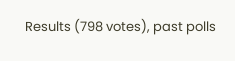Results (798 votes), past polls